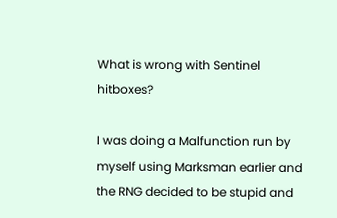What is wrong with Sentinel hitboxes?

I was doing a Malfunction run by myself using Marksman earlier and the RNG decided to be stupid and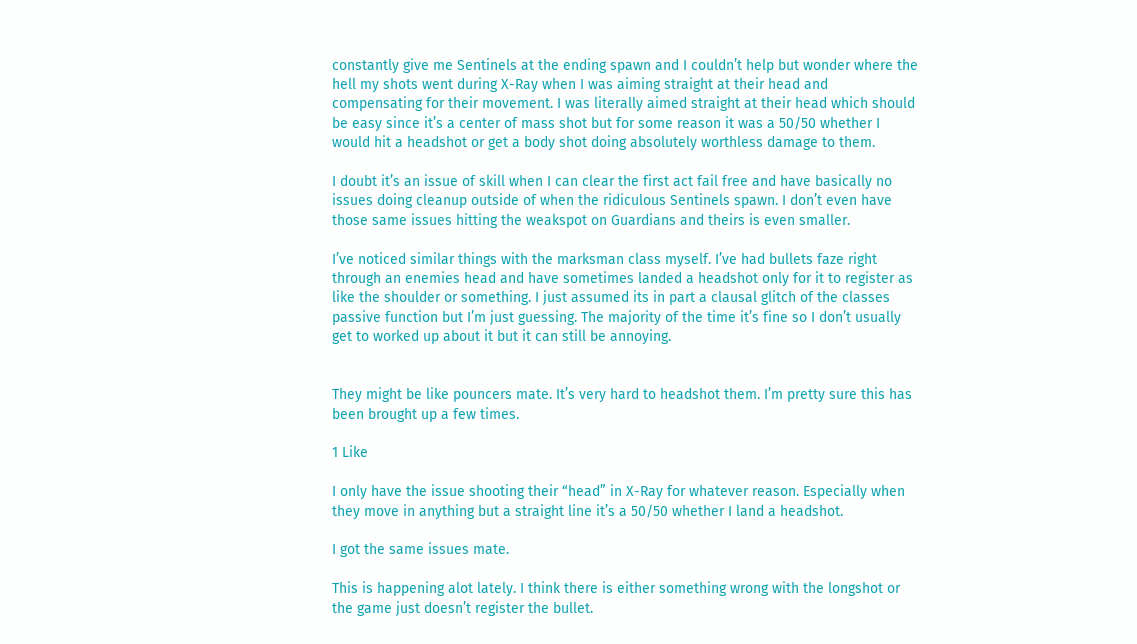constantly give me Sentinels at the ending spawn and I couldn’t help but wonder where the hell my shots went during X-Ray when I was aiming straight at their head and compensating for their movement. I was literally aimed straight at their head which should be easy since it’s a center of mass shot but for some reason it was a 50/50 whether I would hit a headshot or get a body shot doing absolutely worthless damage to them.

I doubt it’s an issue of skill when I can clear the first act fail free and have basically no issues doing cleanup outside of when the ridiculous Sentinels spawn. I don’t even have those same issues hitting the weakspot on Guardians and theirs is even smaller.

I’ve noticed similar things with the marksman class myself. I’ve had bullets faze right through an enemies head and have sometimes landed a headshot only for it to register as like the shoulder or something. I just assumed its in part a clausal glitch of the classes passive function but I’m just guessing. The majority of the time it’s fine so I don’t usually get to worked up about it but it can still be annoying.


They might be like pouncers mate. It’s very hard to headshot them. I’m pretty sure this has been brought up a few times.

1 Like

I only have the issue shooting their “head” in X-Ray for whatever reason. Especially when they move in anything but a straight line it’s a 50/50 whether I land a headshot.

I got the same issues mate.

This is happening alot lately. I think there is either something wrong with the longshot or the game just doesn’t register the bullet.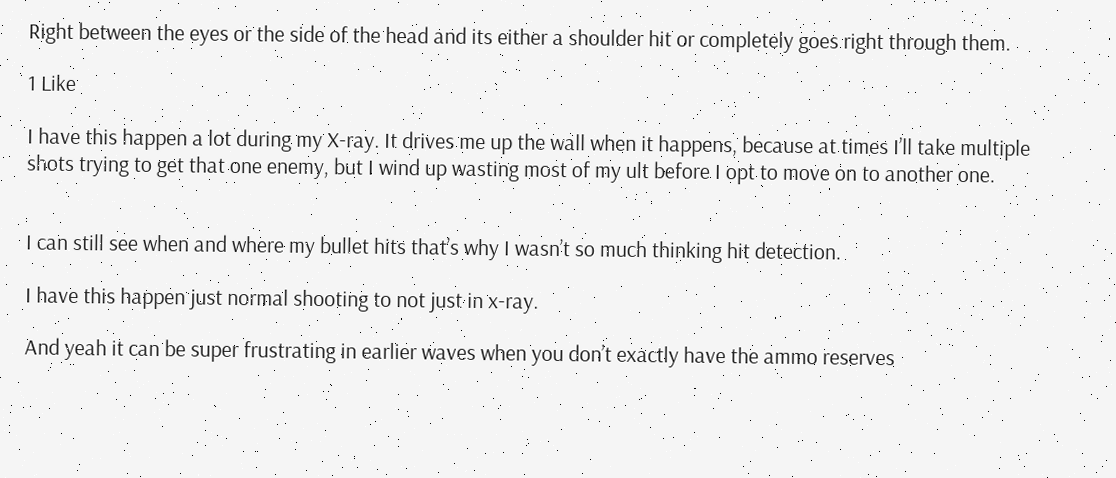Right between the eyes or the side of the head and its either a shoulder hit or completely goes right through them.

1 Like

I have this happen a lot during my X-ray. It drives me up the wall when it happens, because at times I’ll take multiple shots trying to get that one enemy, but I wind up wasting most of my ult before I opt to move on to another one.


I can still see when and where my bullet hits that’s why I wasn’t so much thinking hit detection.

I have this happen just normal shooting to not just in x-ray.

And yeah it can be super frustrating in earlier waves when you don’t exactly have the ammo reserves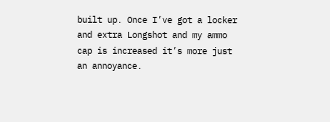built up. Once I’ve got a locker and extra Longshot and my ammo cap is increased it’s more just an annoyance.